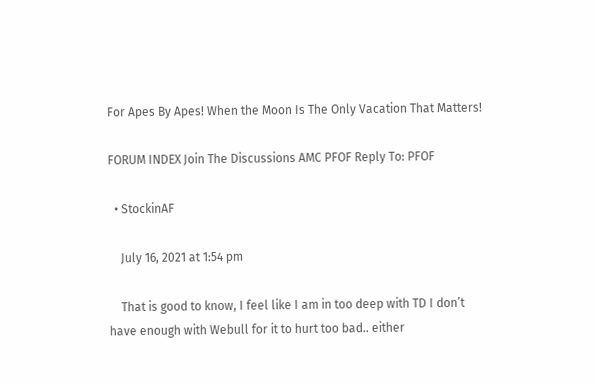For Apes By Apes! When the Moon Is The Only Vacation That Matters!

FORUM INDEX Join The Discussions AMC PFOF Reply To: PFOF

  • StockinAF

    July 16, 2021 at 1:54 pm

    That is good to know, I feel like I am in too deep with TD I don’t have enough with Webull for it to hurt too bad.. either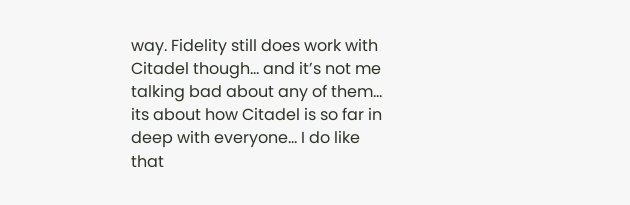way. Fidelity still does work with Citadel though… and it’s not me talking bad about any of them… its about how Citadel is so far in deep with everyone… I do like that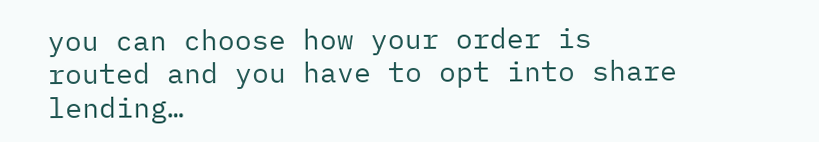you can choose how your order is routed and you have to opt into share lending…